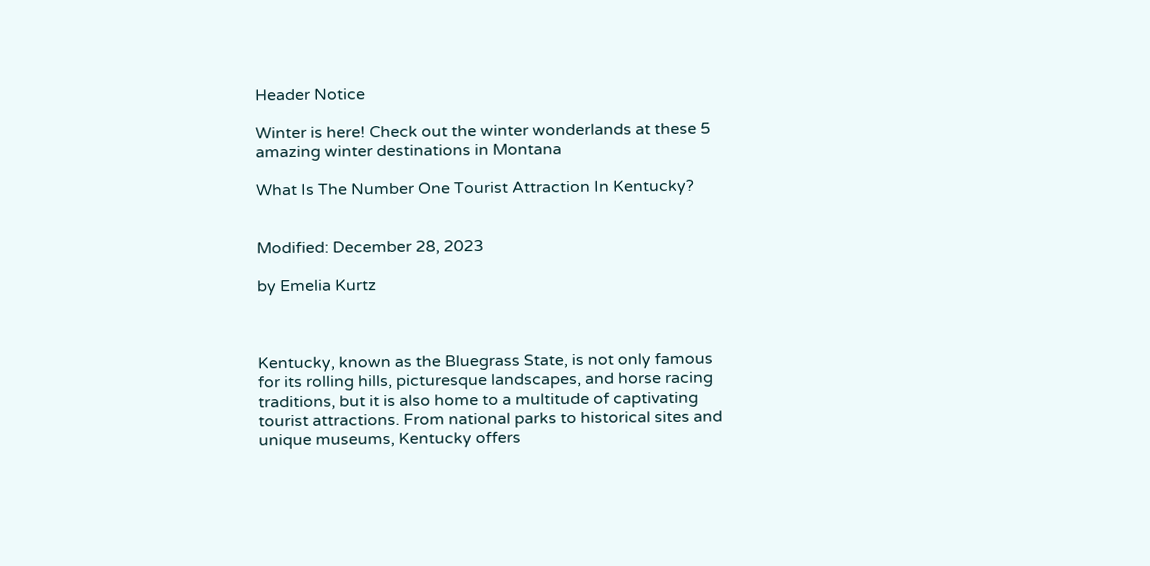Header Notice

Winter is here! Check out the winter wonderlands at these 5 amazing winter destinations in Montana

What Is The Number One Tourist Attraction In Kentucky?


Modified: December 28, 2023

by Emelia Kurtz



Kentucky, known as the Bluegrass State, is not only famous for its rolling hills, picturesque landscapes, and horse racing traditions, but it is also home to a multitude of captivating tourist attractions. From national parks to historical sites and unique museums, Kentucky offers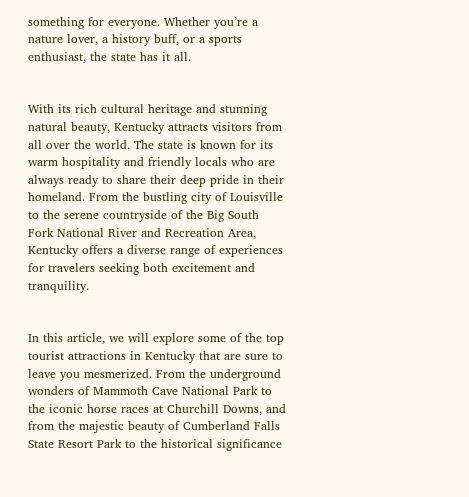something for everyone. Whether you’re a nature lover, a history buff, or a sports enthusiast, the state has it all.


With its rich cultural heritage and stunning natural beauty, Kentucky attracts visitors from all over the world. The state is known for its warm hospitality and friendly locals who are always ready to share their deep pride in their homeland. From the bustling city of Louisville to the serene countryside of the Big South Fork National River and Recreation Area, Kentucky offers a diverse range of experiences for travelers seeking both excitement and tranquility.


In this article, we will explore some of the top tourist attractions in Kentucky that are sure to leave you mesmerized. From the underground wonders of Mammoth Cave National Park to the iconic horse races at Churchill Downs, and from the majestic beauty of Cumberland Falls State Resort Park to the historical significance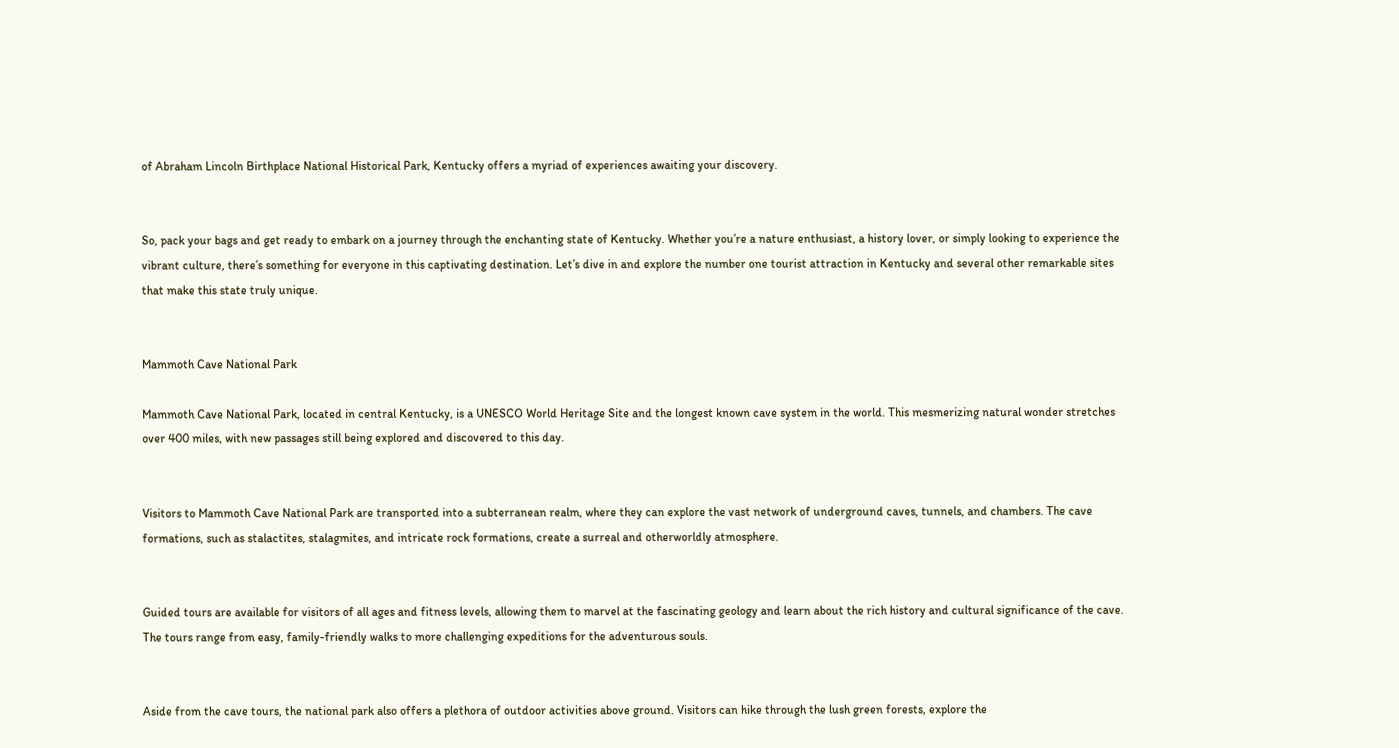of Abraham Lincoln Birthplace National Historical Park, Kentucky offers a myriad of experiences awaiting your discovery.


So, pack your bags and get ready to embark on a journey through the enchanting state of Kentucky. Whether you’re a nature enthusiast, a history lover, or simply looking to experience the vibrant culture, there’s something for everyone in this captivating destination. Let’s dive in and explore the number one tourist attraction in Kentucky and several other remarkable sites that make this state truly unique.


Mammoth Cave National Park

Mammoth Cave National Park, located in central Kentucky, is a UNESCO World Heritage Site and the longest known cave system in the world. This mesmerizing natural wonder stretches over 400 miles, with new passages still being explored and discovered to this day.


Visitors to Mammoth Cave National Park are transported into a subterranean realm, where they can explore the vast network of underground caves, tunnels, and chambers. The cave formations, such as stalactites, stalagmites, and intricate rock formations, create a surreal and otherworldly atmosphere.


Guided tours are available for visitors of all ages and fitness levels, allowing them to marvel at the fascinating geology and learn about the rich history and cultural significance of the cave. The tours range from easy, family-friendly walks to more challenging expeditions for the adventurous souls.


Aside from the cave tours, the national park also offers a plethora of outdoor activities above ground. Visitors can hike through the lush green forests, explore the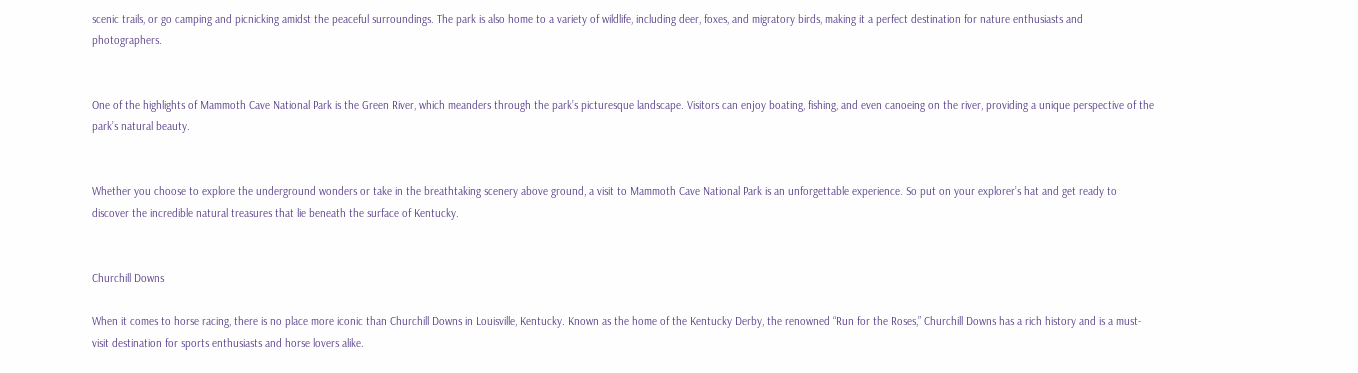scenic trails, or go camping and picnicking amidst the peaceful surroundings. The park is also home to a variety of wildlife, including deer, foxes, and migratory birds, making it a perfect destination for nature enthusiasts and photographers.


One of the highlights of Mammoth Cave National Park is the Green River, which meanders through the park’s picturesque landscape. Visitors can enjoy boating, fishing, and even canoeing on the river, providing a unique perspective of the park’s natural beauty.


Whether you choose to explore the underground wonders or take in the breathtaking scenery above ground, a visit to Mammoth Cave National Park is an unforgettable experience. So put on your explorer’s hat and get ready to discover the incredible natural treasures that lie beneath the surface of Kentucky.


Churchill Downs

When it comes to horse racing, there is no place more iconic than Churchill Downs in Louisville, Kentucky. Known as the home of the Kentucky Derby, the renowned “Run for the Roses,” Churchill Downs has a rich history and is a must-visit destination for sports enthusiasts and horse lovers alike.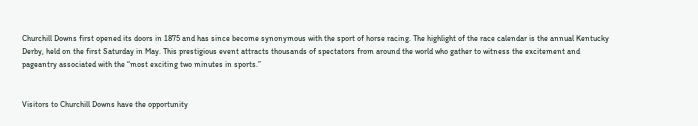Churchill Downs first opened its doors in 1875 and has since become synonymous with the sport of horse racing. The highlight of the race calendar is the annual Kentucky Derby, held on the first Saturday in May. This prestigious event attracts thousands of spectators from around the world who gather to witness the excitement and pageantry associated with the “most exciting two minutes in sports.”


Visitors to Churchill Downs have the opportunity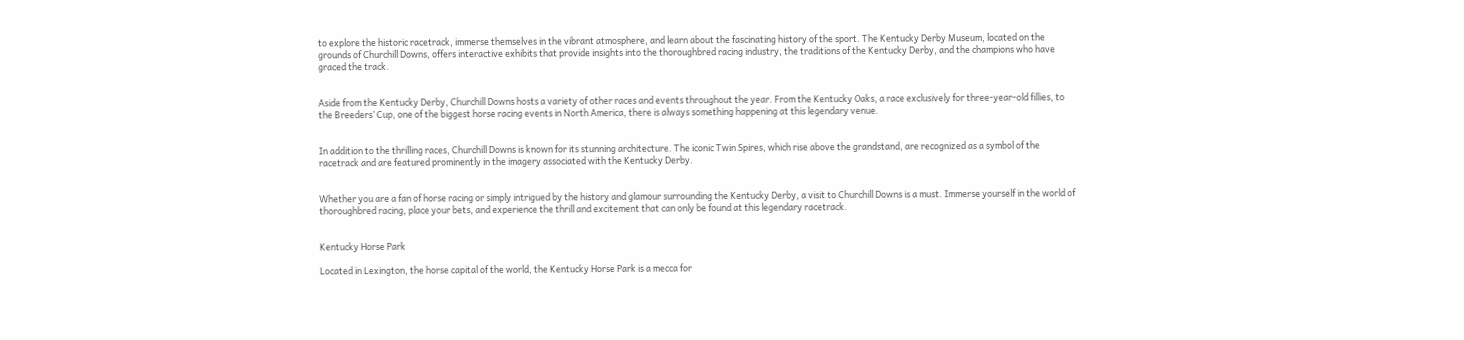to explore the historic racetrack, immerse themselves in the vibrant atmosphere, and learn about the fascinating history of the sport. The Kentucky Derby Museum, located on the grounds of Churchill Downs, offers interactive exhibits that provide insights into the thoroughbred racing industry, the traditions of the Kentucky Derby, and the champions who have graced the track.


Aside from the Kentucky Derby, Churchill Downs hosts a variety of other races and events throughout the year. From the Kentucky Oaks, a race exclusively for three-year-old fillies, to the Breeders’ Cup, one of the biggest horse racing events in North America, there is always something happening at this legendary venue.


In addition to the thrilling races, Churchill Downs is known for its stunning architecture. The iconic Twin Spires, which rise above the grandstand, are recognized as a symbol of the racetrack and are featured prominently in the imagery associated with the Kentucky Derby.


Whether you are a fan of horse racing or simply intrigued by the history and glamour surrounding the Kentucky Derby, a visit to Churchill Downs is a must. Immerse yourself in the world of thoroughbred racing, place your bets, and experience the thrill and excitement that can only be found at this legendary racetrack.


Kentucky Horse Park

Located in Lexington, the horse capital of the world, the Kentucky Horse Park is a mecca for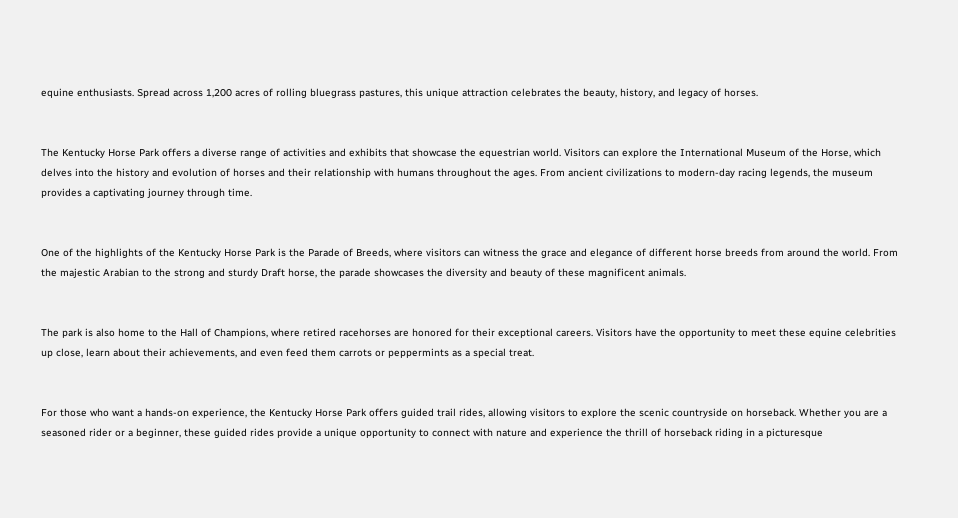equine enthusiasts. Spread across 1,200 acres of rolling bluegrass pastures, this unique attraction celebrates the beauty, history, and legacy of horses.


The Kentucky Horse Park offers a diverse range of activities and exhibits that showcase the equestrian world. Visitors can explore the International Museum of the Horse, which delves into the history and evolution of horses and their relationship with humans throughout the ages. From ancient civilizations to modern-day racing legends, the museum provides a captivating journey through time.


One of the highlights of the Kentucky Horse Park is the Parade of Breeds, where visitors can witness the grace and elegance of different horse breeds from around the world. From the majestic Arabian to the strong and sturdy Draft horse, the parade showcases the diversity and beauty of these magnificent animals.


The park is also home to the Hall of Champions, where retired racehorses are honored for their exceptional careers. Visitors have the opportunity to meet these equine celebrities up close, learn about their achievements, and even feed them carrots or peppermints as a special treat.


For those who want a hands-on experience, the Kentucky Horse Park offers guided trail rides, allowing visitors to explore the scenic countryside on horseback. Whether you are a seasoned rider or a beginner, these guided rides provide a unique opportunity to connect with nature and experience the thrill of horseback riding in a picturesque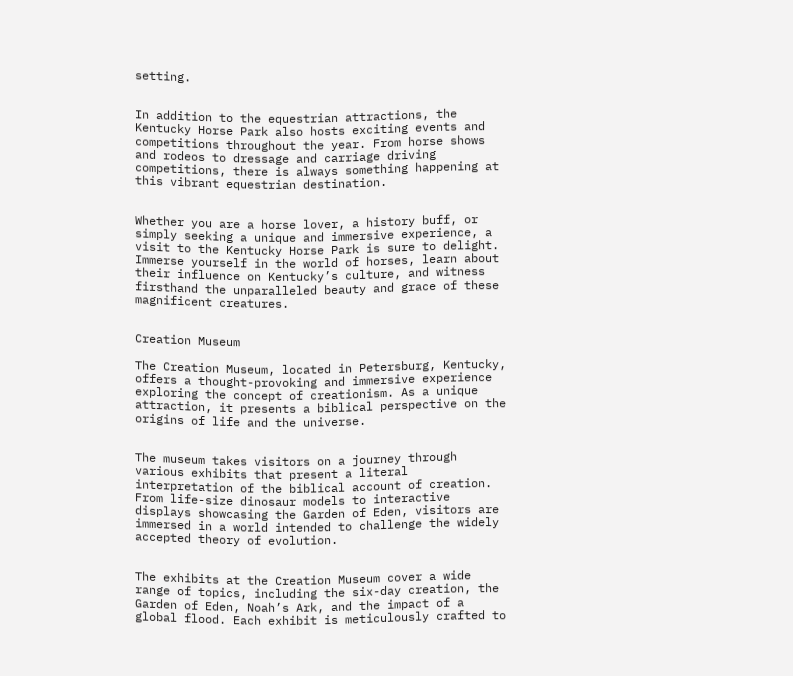setting.


In addition to the equestrian attractions, the Kentucky Horse Park also hosts exciting events and competitions throughout the year. From horse shows and rodeos to dressage and carriage driving competitions, there is always something happening at this vibrant equestrian destination.


Whether you are a horse lover, a history buff, or simply seeking a unique and immersive experience, a visit to the Kentucky Horse Park is sure to delight. Immerse yourself in the world of horses, learn about their influence on Kentucky’s culture, and witness firsthand the unparalleled beauty and grace of these magnificent creatures.


Creation Museum

The Creation Museum, located in Petersburg, Kentucky, offers a thought-provoking and immersive experience exploring the concept of creationism. As a unique attraction, it presents a biblical perspective on the origins of life and the universe.


The museum takes visitors on a journey through various exhibits that present a literal interpretation of the biblical account of creation. From life-size dinosaur models to interactive displays showcasing the Garden of Eden, visitors are immersed in a world intended to challenge the widely accepted theory of evolution.


The exhibits at the Creation Museum cover a wide range of topics, including the six-day creation, the Garden of Eden, Noah’s Ark, and the impact of a global flood. Each exhibit is meticulously crafted to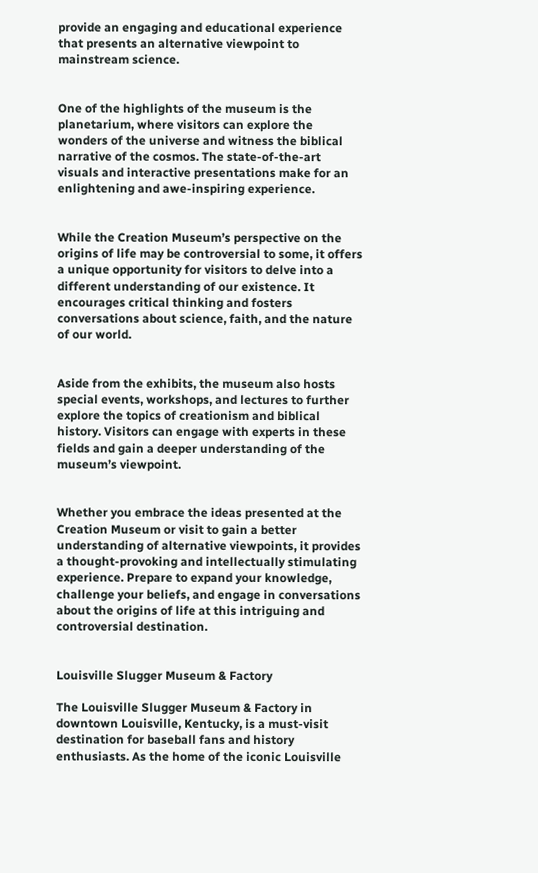provide an engaging and educational experience that presents an alternative viewpoint to mainstream science.


One of the highlights of the museum is the planetarium, where visitors can explore the wonders of the universe and witness the biblical narrative of the cosmos. The state-of-the-art visuals and interactive presentations make for an enlightening and awe-inspiring experience.


While the Creation Museum’s perspective on the origins of life may be controversial to some, it offers a unique opportunity for visitors to delve into a different understanding of our existence. It encourages critical thinking and fosters conversations about science, faith, and the nature of our world.


Aside from the exhibits, the museum also hosts special events, workshops, and lectures to further explore the topics of creationism and biblical history. Visitors can engage with experts in these fields and gain a deeper understanding of the museum’s viewpoint.


Whether you embrace the ideas presented at the Creation Museum or visit to gain a better understanding of alternative viewpoints, it provides a thought-provoking and intellectually stimulating experience. Prepare to expand your knowledge, challenge your beliefs, and engage in conversations about the origins of life at this intriguing and controversial destination.


Louisville Slugger Museum & Factory

The Louisville Slugger Museum & Factory in downtown Louisville, Kentucky, is a must-visit destination for baseball fans and history enthusiasts. As the home of the iconic Louisville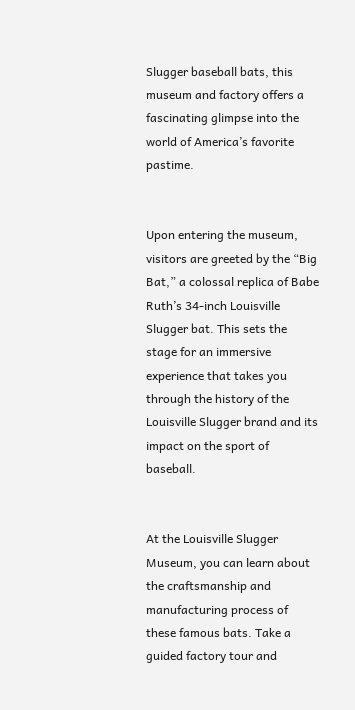Slugger baseball bats, this museum and factory offers a fascinating glimpse into the world of America’s favorite pastime.


Upon entering the museum, visitors are greeted by the “Big Bat,” a colossal replica of Babe Ruth’s 34-inch Louisville Slugger bat. This sets the stage for an immersive experience that takes you through the history of the Louisville Slugger brand and its impact on the sport of baseball.


At the Louisville Slugger Museum, you can learn about the craftsmanship and manufacturing process of these famous bats. Take a guided factory tour and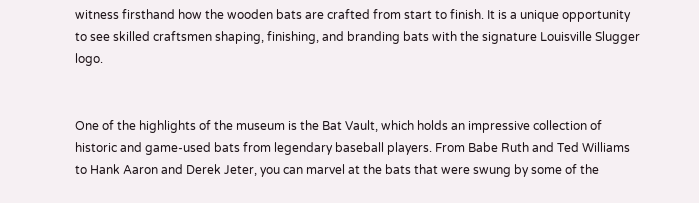witness firsthand how the wooden bats are crafted from start to finish. It is a unique opportunity to see skilled craftsmen shaping, finishing, and branding bats with the signature Louisville Slugger logo.


One of the highlights of the museum is the Bat Vault, which holds an impressive collection of historic and game-used bats from legendary baseball players. From Babe Ruth and Ted Williams to Hank Aaron and Derek Jeter, you can marvel at the bats that were swung by some of the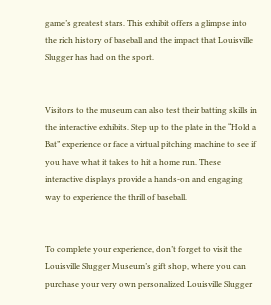game’s greatest stars. This exhibit offers a glimpse into the rich history of baseball and the impact that Louisville Slugger has had on the sport.


Visitors to the museum can also test their batting skills in the interactive exhibits. Step up to the plate in the “Hold a Bat” experience or face a virtual pitching machine to see if you have what it takes to hit a home run. These interactive displays provide a hands-on and engaging way to experience the thrill of baseball.


To complete your experience, don’t forget to visit the Louisville Slugger Museum’s gift shop, where you can purchase your very own personalized Louisville Slugger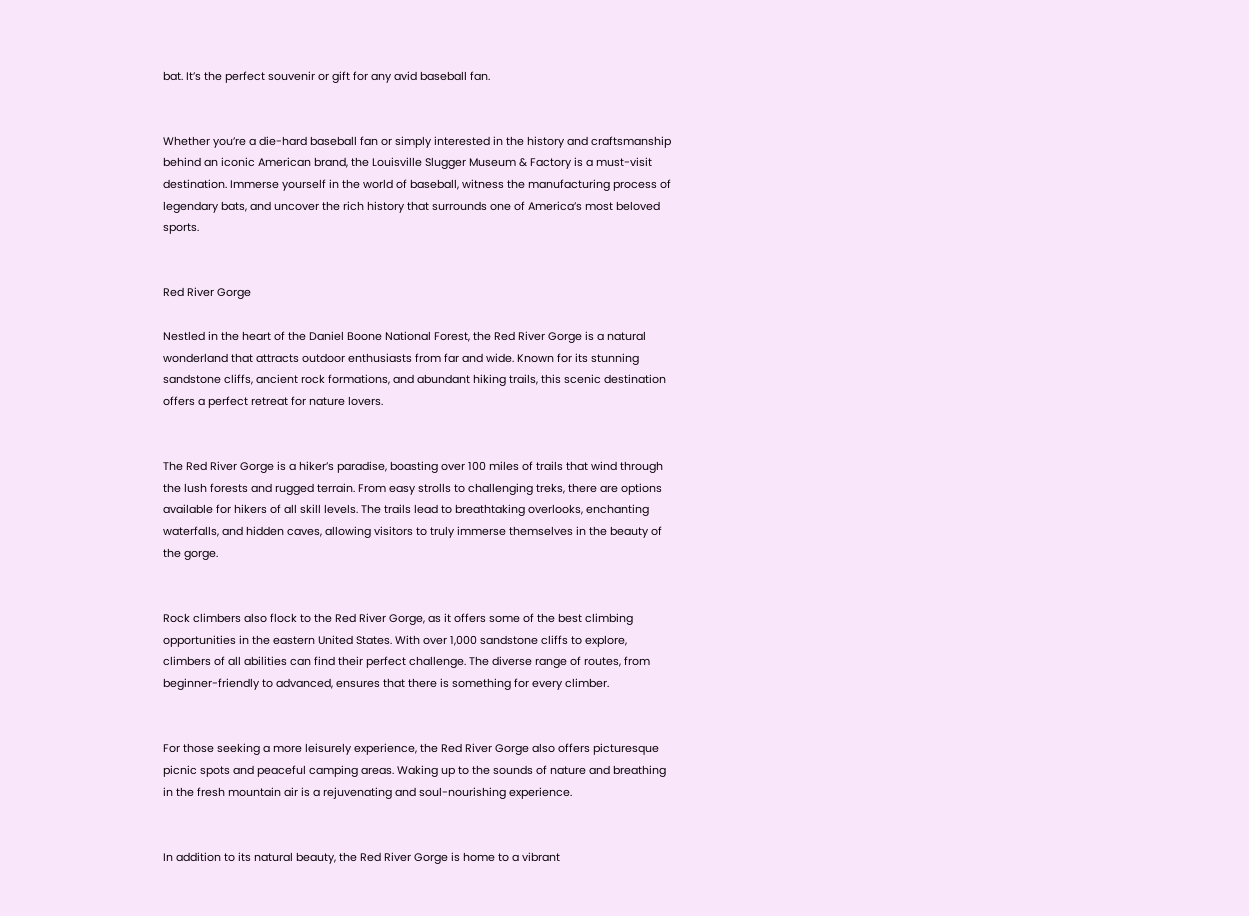bat. It’s the perfect souvenir or gift for any avid baseball fan.


Whether you’re a die-hard baseball fan or simply interested in the history and craftsmanship behind an iconic American brand, the Louisville Slugger Museum & Factory is a must-visit destination. Immerse yourself in the world of baseball, witness the manufacturing process of legendary bats, and uncover the rich history that surrounds one of America’s most beloved sports.


Red River Gorge

Nestled in the heart of the Daniel Boone National Forest, the Red River Gorge is a natural wonderland that attracts outdoor enthusiasts from far and wide. Known for its stunning sandstone cliffs, ancient rock formations, and abundant hiking trails, this scenic destination offers a perfect retreat for nature lovers.


The Red River Gorge is a hiker’s paradise, boasting over 100 miles of trails that wind through the lush forests and rugged terrain. From easy strolls to challenging treks, there are options available for hikers of all skill levels. The trails lead to breathtaking overlooks, enchanting waterfalls, and hidden caves, allowing visitors to truly immerse themselves in the beauty of the gorge.


Rock climbers also flock to the Red River Gorge, as it offers some of the best climbing opportunities in the eastern United States. With over 1,000 sandstone cliffs to explore, climbers of all abilities can find their perfect challenge. The diverse range of routes, from beginner-friendly to advanced, ensures that there is something for every climber.


For those seeking a more leisurely experience, the Red River Gorge also offers picturesque picnic spots and peaceful camping areas. Waking up to the sounds of nature and breathing in the fresh mountain air is a rejuvenating and soul-nourishing experience.


In addition to its natural beauty, the Red River Gorge is home to a vibrant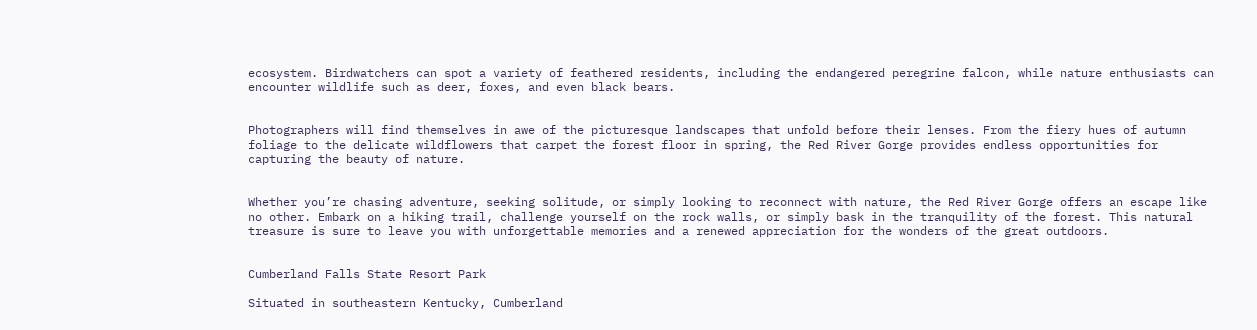ecosystem. Birdwatchers can spot a variety of feathered residents, including the endangered peregrine falcon, while nature enthusiasts can encounter wildlife such as deer, foxes, and even black bears.


Photographers will find themselves in awe of the picturesque landscapes that unfold before their lenses. From the fiery hues of autumn foliage to the delicate wildflowers that carpet the forest floor in spring, the Red River Gorge provides endless opportunities for capturing the beauty of nature.


Whether you’re chasing adventure, seeking solitude, or simply looking to reconnect with nature, the Red River Gorge offers an escape like no other. Embark on a hiking trail, challenge yourself on the rock walls, or simply bask in the tranquility of the forest. This natural treasure is sure to leave you with unforgettable memories and a renewed appreciation for the wonders of the great outdoors.


Cumberland Falls State Resort Park

Situated in southeastern Kentucky, Cumberland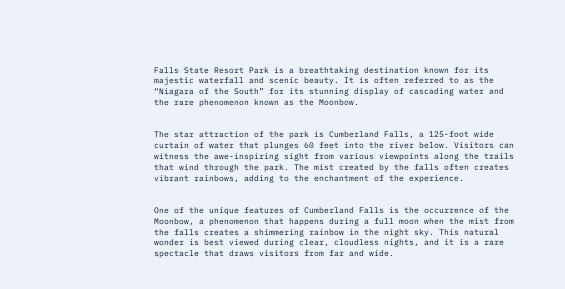Falls State Resort Park is a breathtaking destination known for its majestic waterfall and scenic beauty. It is often referred to as the “Niagara of the South” for its stunning display of cascading water and the rare phenomenon known as the Moonbow.


The star attraction of the park is Cumberland Falls, a 125-foot wide curtain of water that plunges 60 feet into the river below. Visitors can witness the awe-inspiring sight from various viewpoints along the trails that wind through the park. The mist created by the falls often creates vibrant rainbows, adding to the enchantment of the experience.


One of the unique features of Cumberland Falls is the occurrence of the Moonbow, a phenomenon that happens during a full moon when the mist from the falls creates a shimmering rainbow in the night sky. This natural wonder is best viewed during clear, cloudless nights, and it is a rare spectacle that draws visitors from far and wide.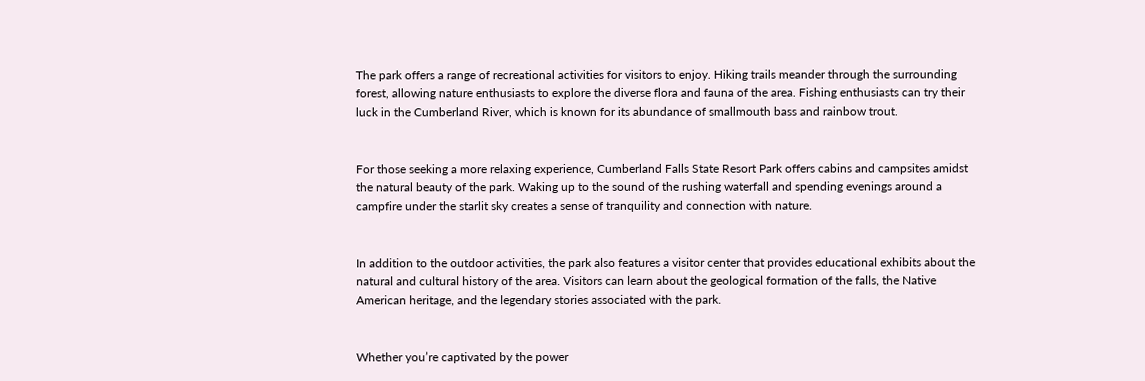The park offers a range of recreational activities for visitors to enjoy. Hiking trails meander through the surrounding forest, allowing nature enthusiasts to explore the diverse flora and fauna of the area. Fishing enthusiasts can try their luck in the Cumberland River, which is known for its abundance of smallmouth bass and rainbow trout.


For those seeking a more relaxing experience, Cumberland Falls State Resort Park offers cabins and campsites amidst the natural beauty of the park. Waking up to the sound of the rushing waterfall and spending evenings around a campfire under the starlit sky creates a sense of tranquility and connection with nature.


In addition to the outdoor activities, the park also features a visitor center that provides educational exhibits about the natural and cultural history of the area. Visitors can learn about the geological formation of the falls, the Native American heritage, and the legendary stories associated with the park.


Whether you’re captivated by the power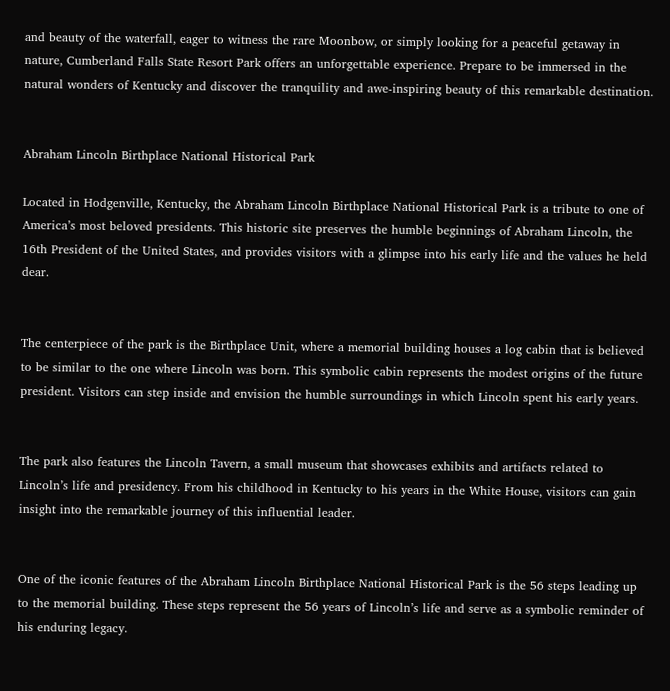and beauty of the waterfall, eager to witness the rare Moonbow, or simply looking for a peaceful getaway in nature, Cumberland Falls State Resort Park offers an unforgettable experience. Prepare to be immersed in the natural wonders of Kentucky and discover the tranquility and awe-inspiring beauty of this remarkable destination.


Abraham Lincoln Birthplace National Historical Park

Located in Hodgenville, Kentucky, the Abraham Lincoln Birthplace National Historical Park is a tribute to one of America’s most beloved presidents. This historic site preserves the humble beginnings of Abraham Lincoln, the 16th President of the United States, and provides visitors with a glimpse into his early life and the values he held dear.


The centerpiece of the park is the Birthplace Unit, where a memorial building houses a log cabin that is believed to be similar to the one where Lincoln was born. This symbolic cabin represents the modest origins of the future president. Visitors can step inside and envision the humble surroundings in which Lincoln spent his early years.


The park also features the Lincoln Tavern, a small museum that showcases exhibits and artifacts related to Lincoln’s life and presidency. From his childhood in Kentucky to his years in the White House, visitors can gain insight into the remarkable journey of this influential leader.


One of the iconic features of the Abraham Lincoln Birthplace National Historical Park is the 56 steps leading up to the memorial building. These steps represent the 56 years of Lincoln’s life and serve as a symbolic reminder of his enduring legacy.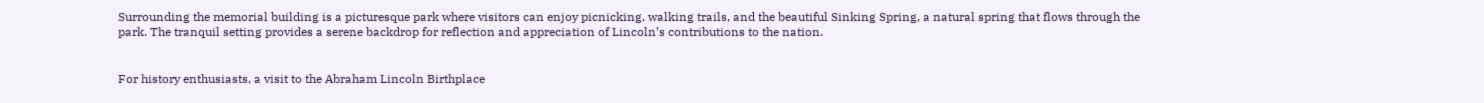Surrounding the memorial building is a picturesque park where visitors can enjoy picnicking, walking trails, and the beautiful Sinking Spring, a natural spring that flows through the park. The tranquil setting provides a serene backdrop for reflection and appreciation of Lincoln’s contributions to the nation.


For history enthusiasts, a visit to the Abraham Lincoln Birthplace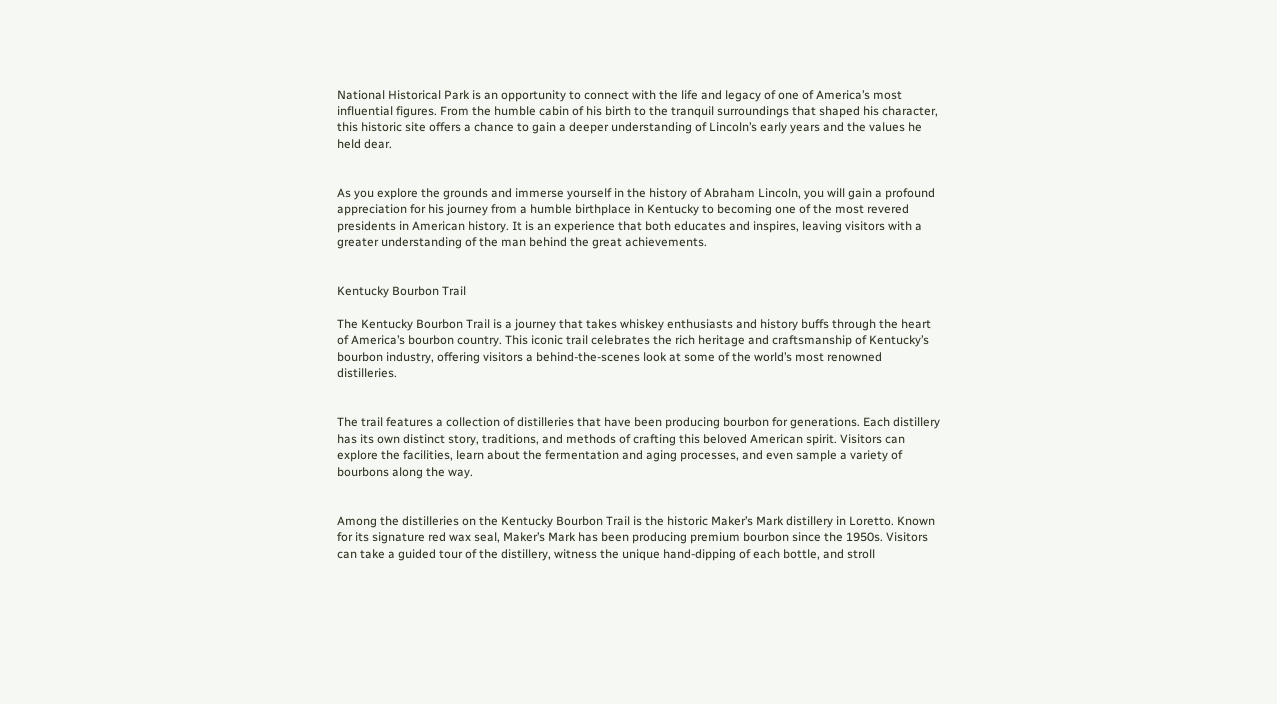National Historical Park is an opportunity to connect with the life and legacy of one of America’s most influential figures. From the humble cabin of his birth to the tranquil surroundings that shaped his character, this historic site offers a chance to gain a deeper understanding of Lincoln’s early years and the values he held dear.


As you explore the grounds and immerse yourself in the history of Abraham Lincoln, you will gain a profound appreciation for his journey from a humble birthplace in Kentucky to becoming one of the most revered presidents in American history. It is an experience that both educates and inspires, leaving visitors with a greater understanding of the man behind the great achievements.


Kentucky Bourbon Trail

The Kentucky Bourbon Trail is a journey that takes whiskey enthusiasts and history buffs through the heart of America’s bourbon country. This iconic trail celebrates the rich heritage and craftsmanship of Kentucky’s bourbon industry, offering visitors a behind-the-scenes look at some of the world’s most renowned distilleries.


The trail features a collection of distilleries that have been producing bourbon for generations. Each distillery has its own distinct story, traditions, and methods of crafting this beloved American spirit. Visitors can explore the facilities, learn about the fermentation and aging processes, and even sample a variety of bourbons along the way.


Among the distilleries on the Kentucky Bourbon Trail is the historic Maker’s Mark distillery in Loretto. Known for its signature red wax seal, Maker’s Mark has been producing premium bourbon since the 1950s. Visitors can take a guided tour of the distillery, witness the unique hand-dipping of each bottle, and stroll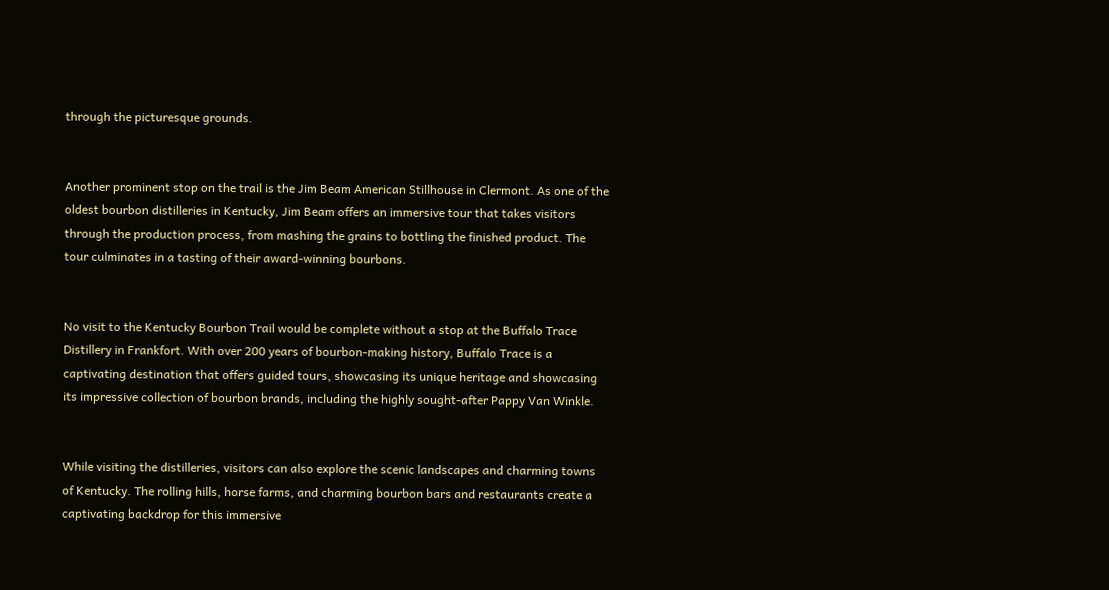through the picturesque grounds.


Another prominent stop on the trail is the Jim Beam American Stillhouse in Clermont. As one of the oldest bourbon distilleries in Kentucky, Jim Beam offers an immersive tour that takes visitors through the production process, from mashing the grains to bottling the finished product. The tour culminates in a tasting of their award-winning bourbons.


No visit to the Kentucky Bourbon Trail would be complete without a stop at the Buffalo Trace Distillery in Frankfort. With over 200 years of bourbon-making history, Buffalo Trace is a captivating destination that offers guided tours, showcasing its unique heritage and showcasing its impressive collection of bourbon brands, including the highly sought-after Pappy Van Winkle.


While visiting the distilleries, visitors can also explore the scenic landscapes and charming towns of Kentucky. The rolling hills, horse farms, and charming bourbon bars and restaurants create a captivating backdrop for this immersive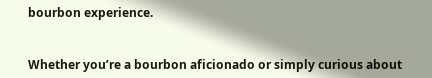bourbon experience.


Whether you’re a bourbon aficionado or simply curious about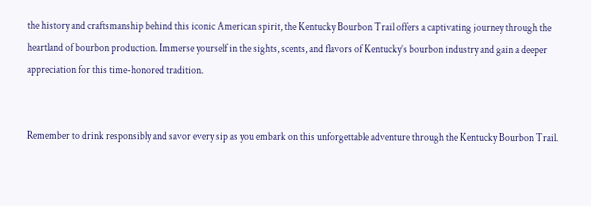the history and craftsmanship behind this iconic American spirit, the Kentucky Bourbon Trail offers a captivating journey through the heartland of bourbon production. Immerse yourself in the sights, scents, and flavors of Kentucky’s bourbon industry and gain a deeper appreciation for this time-honored tradition.


Remember to drink responsibly and savor every sip as you embark on this unforgettable adventure through the Kentucky Bourbon Trail.